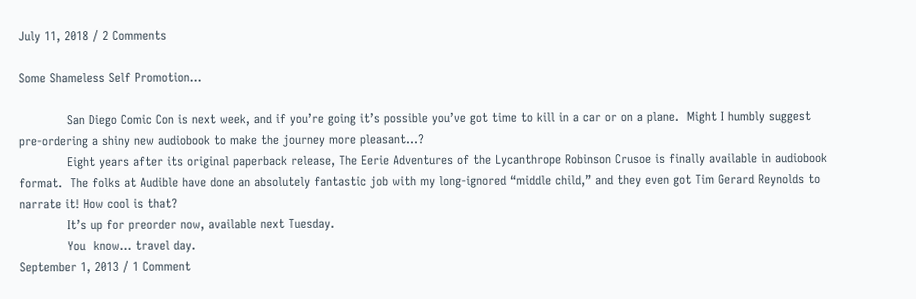July 11, 2018 / 2 Comments

Some Shameless Self Promotion…

            San Diego Comic Con is next week, and if you’re going it’s possible you’ve got time to kill in a car or on a plane.  Might I humbly suggest pre-ordering a shiny new audiobook to make the journey more pleasant…?
            Eight years after its original paperback release, The Eerie Adventures of the Lycanthrope Robinson Crusoe is finally available in audiobook format.  The folks at Audible have done an absolutely fantastic job with my long-ignored “middle child,” and they even got Tim Gerard Reynolds to narrate it! How cool is that?
            It’s up for preorder now, available next Tuesday.
            You  know… travel day.
September 1, 2013 / 1 Comment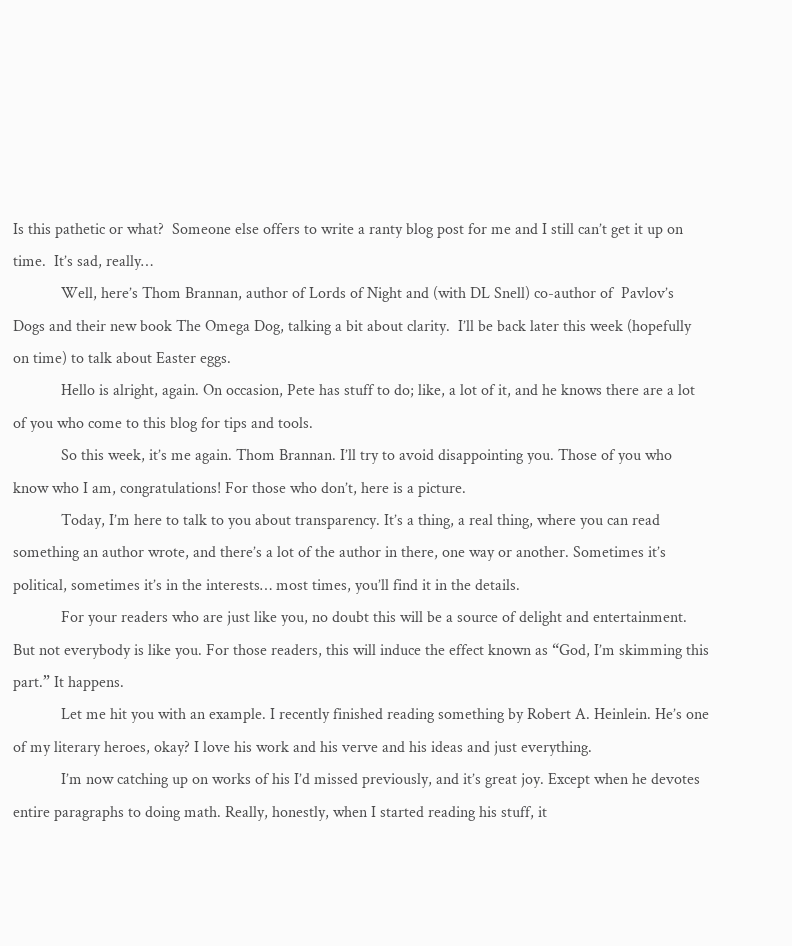Is this pathetic or what?  Someone else offers to write a ranty blog post for me and I still can’t get it up on time.  It’s sad, really…
            Well, here’s Thom Brannan, author of Lords of Night and (with DL Snell) co-author of  Pavlov’s Dogs and their new book The Omega Dog, talking a bit about clarity.  I’ll be back later this week (hopefully on time) to talk about Easter eggs.
            Hello is alright, again. On occasion, Pete has stuff to do; like, a lot of it, and he knows there are a lot of you who come to this blog for tips and tools.
            So this week, it’s me again. Thom Brannan. I’ll try to avoid disappointing you. Those of you who know who I am, congratulations! For those who don’t, here is a picture.
            Today, I’m here to talk to you about transparency. It’s a thing, a real thing, where you can read something an author wrote, and there’s a lot of the author in there, one way or another. Sometimes it’s political, sometimes it’s in the interests… most times, you’ll find it in the details.
            For your readers who are just like you, no doubt this will be a source of delight and entertainment. But not everybody is like you. For those readers, this will induce the effect known as “God, I’m skimming this part.” It happens.
            Let me hit you with an example. I recently finished reading something by Robert A. Heinlein. He’s one of my literary heroes, okay? I love his work and his verve and his ideas and just everything.
            I’m now catching up on works of his I’d missed previously, and it’s great joy. Except when he devotes entire paragraphs to doing math. Really, honestly, when I started reading his stuff, it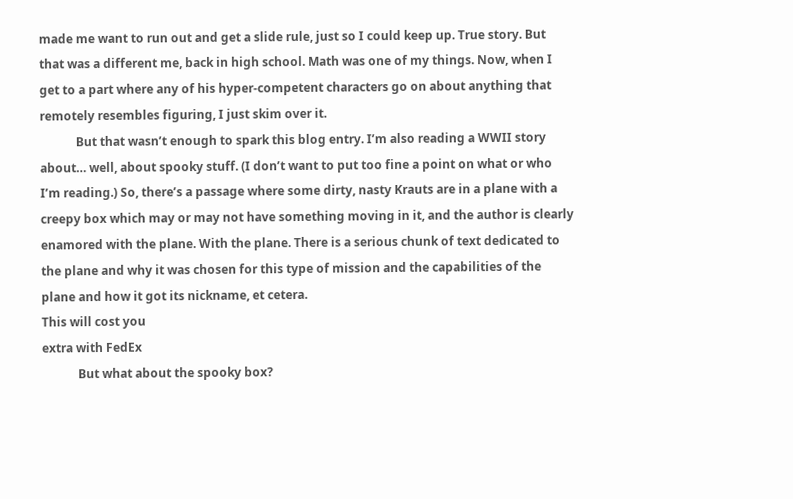made me want to run out and get a slide rule, just so I could keep up. True story. But that was a different me, back in high school. Math was one of my things. Now, when I get to a part where any of his hyper-competent characters go on about anything that remotely resembles figuring, I just skim over it.
            But that wasn’t enough to spark this blog entry. I’m also reading a WWII story about… well, about spooky stuff. (I don’t want to put too fine a point on what or who I’m reading.) So, there’s a passage where some dirty, nasty Krauts are in a plane with a creepy box which may or may not have something moving in it, and the author is clearly enamored with the plane. With the plane. There is a serious chunk of text dedicated to the plane and why it was chosen for this type of mission and the capabilities of the plane and how it got its nickname, et cetera.
This will cost you
extra with FedEx
            But what about the spooky box?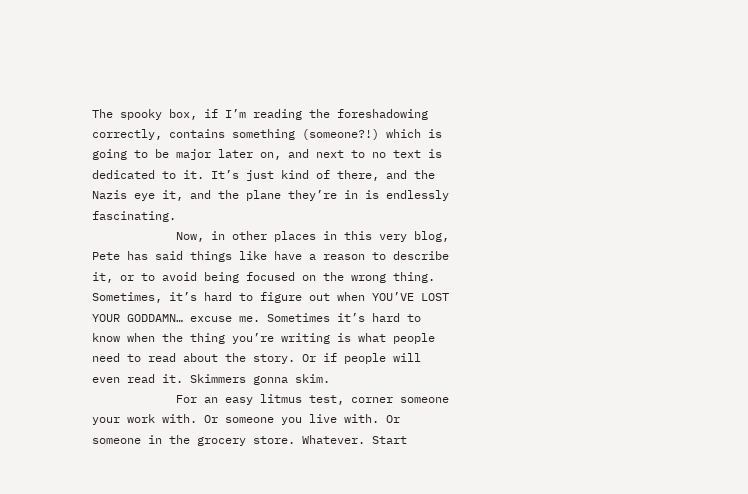The spooky box, if I’m reading the foreshadowing correctly, contains something (someone?!) which is going to be major later on, and next to no text is dedicated to it. It’s just kind of there, and the Nazis eye it, and the plane they’re in is endlessly fascinating.
            Now, in other places in this very blog, Pete has said things like have a reason to describe it, or to avoid being focused on the wrong thing. Sometimes, it’s hard to figure out when YOU’VE LOST YOUR GODDAMN… excuse me. Sometimes it’s hard to know when the thing you’re writing is what people need to read about the story. Or if people will even read it. Skimmers gonna skim.
            For an easy litmus test, corner someone your work with. Or someone you live with. Or someone in the grocery store. Whatever. Start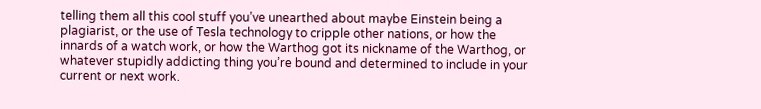telling them all this cool stuff you’ve unearthed about maybe Einstein being a plagiarist, or the use of Tesla technology to cripple other nations, or how the innards of a watch work, or how the Warthog got its nickname of the Warthog, or whatever stupidly addicting thing you’re bound and determined to include in your current or next work.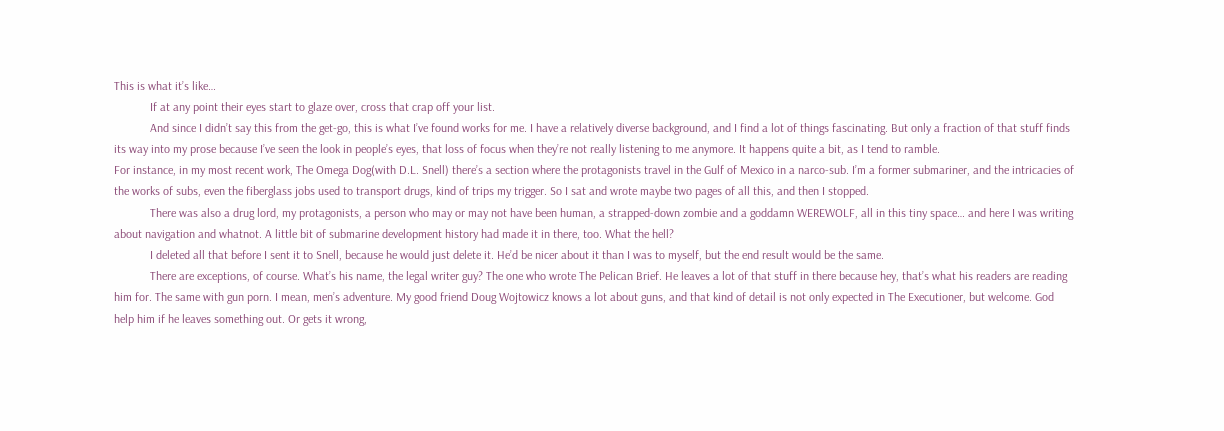This is what it’s like…
            If at any point their eyes start to glaze over, cross that crap off your list.
            And since I didn’t say this from the get-go, this is what I’ve found works for me. I have a relatively diverse background, and I find a lot of things fascinating. But only a fraction of that stuff finds its way into my prose because I’ve seen the look in people’s eyes, that loss of focus when they’re not really listening to me anymore. It happens quite a bit, as I tend to ramble.
For instance, in my most recent work, The Omega Dog(with D.L. Snell) there’s a section where the protagonists travel in the Gulf of Mexico in a narco-sub. I’m a former submariner, and the intricacies of the works of subs, even the fiberglass jobs used to transport drugs, kind of trips my trigger. So I sat and wrote maybe two pages of all this, and then I stopped.
            There was also a drug lord, my protagonists, a person who may or may not have been human, a strapped-down zombie and a goddamn WEREWOLF, all in this tiny space… and here I was writing about navigation and whatnot. A little bit of submarine development history had made it in there, too. What the hell?
            I deleted all that before I sent it to Snell, because he would just delete it. He’d be nicer about it than I was to myself, but the end result would be the same.
            There are exceptions, of course. What’s his name, the legal writer guy? The one who wrote The Pelican Brief. He leaves a lot of that stuff in there because hey, that’s what his readers are reading him for. The same with gun porn. I mean, men’s adventure. My good friend Doug Wojtowicz knows a lot about guns, and that kind of detail is not only expected in The Executioner, but welcome. God help him if he leaves something out. Or gets it wrong,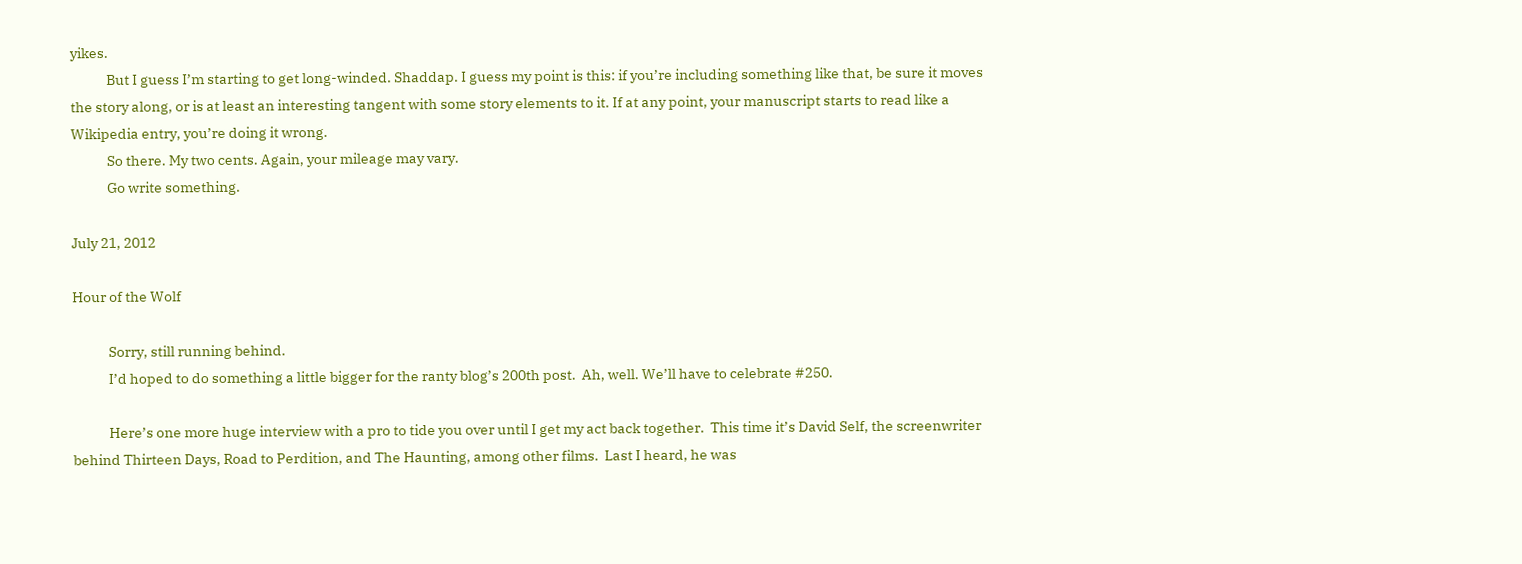yikes.
            But I guess I’m starting to get long-winded. Shaddap. I guess my point is this: if you’re including something like that, be sure it moves the story along, or is at least an interesting tangent with some story elements to it. If at any point, your manuscript starts to read like a Wikipedia entry, you’re doing it wrong.
            So there. My two cents. Again, your mileage may vary.
            Go write something.

July 21, 2012

Hour of the Wolf

            Sorry, still running behind.
            I’d hoped to do something a little bigger for the ranty blog’s 200th post.  Ah, well. We’ll have to celebrate #250.

            Here’s one more huge interview with a pro to tide you over until I get my act back together.  This time it’s David Self, the screenwriter behind Thirteen Days, Road to Perdition, and The Haunting, among other films.  Last I heard, he was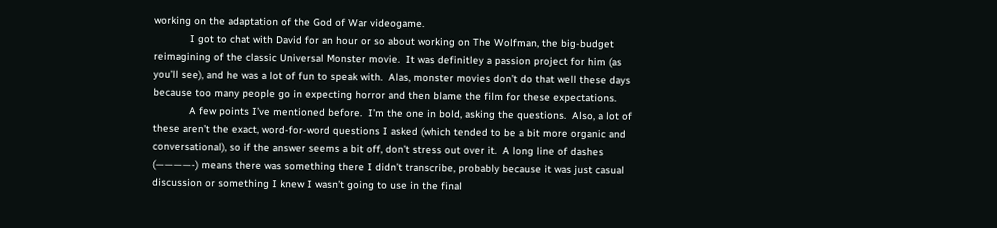working on the adaptation of the God of War videogame.
            I got to chat with David for an hour or so about working on The Wolfman, the big-budget reimagining of the classic Universal Monster movie.  It was definitley a passion project for him (as you’ll see), and he was a lot of fun to speak with.  Alas, monster movies don’t do that well these days because too many people go in expecting horror and then blame the film for these expectations.
            A few points I’ve mentioned before.  I’m the one in bold, asking the questions.  Also, a lot of these aren’t the exact, word-for-word questions I asked (which tended to be a bit more organic and conversational), so if the answer seems a bit off, don’t stress out over it.  A long line of dashes (————-) means there was something there I didn’t transcribe, probably because it was just casual discussion or something I knew I wasn’t going to use in the final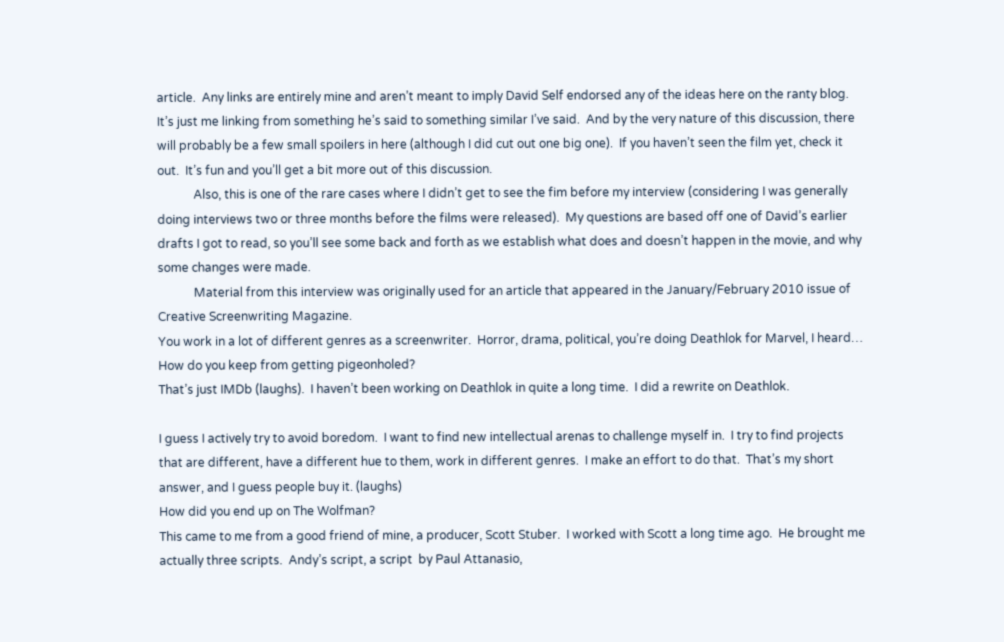article.  Any links are entirely mine and aren’t meant to imply David Self endorsed any of the ideas here on the ranty blog.  It’s just me linking from something he’s said to something similar I’ve said.  And by the very nature of this discussion, there will probably be a few small spoilers in here (although I did cut out one big one).  If you haven’t seen the film yet, check it out.  It’s fun and you’ll get a bit more out of this discussion.
            Also, this is one of the rare cases where I didn’t get to see the fim before my interview (considering I was generally doing interviews two or three months before the films were released).  My questions are based off one of David’s earlier drafts I got to read, so you’ll see some back and forth as we establish what does and doesn’t happen in the movie, and why some changes were made.
            Material from this interview was originally used for an article that appeared in the January/February 2010 issue of Creative Screenwriting Magazine.
You work in a lot of different genres as a screenwriter.  Horror, drama, political, you’re doing Deathlok for Marvel, I heard…  How do you keep from getting pigeonholed?
That’s just IMDb (laughs).  I haven’t been working on Deathlok in quite a long time.  I did a rewrite on Deathlok.

I guess I actively try to avoid boredom.  I want to find new intellectual arenas to challenge myself in.  I try to find projects that are different, have a different hue to them, work in different genres.  I make an effort to do that.  That’s my short answer, and I guess people buy it. (laughs)
How did you end up on The Wolfman?
This came to me from a good friend of mine, a producer, Scott Stuber.  I worked with Scott a long time ago.  He brought me actually three scripts.  Andy’s script, a script  by Paul Attanasio,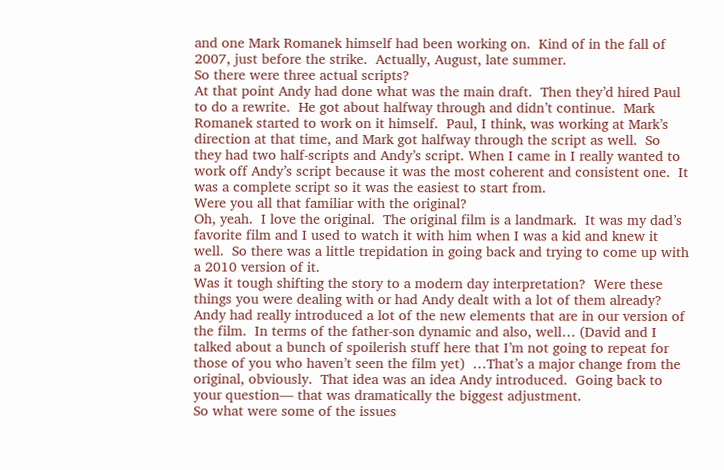and one Mark Romanek himself had been working on.  Kind of in the fall of 2007, just before the strike.  Actually, August, late summer.
So there were three actual scripts?
At that point Andy had done what was the main draft.  Then they’d hired Paul to do a rewrite.  He got about halfway through and didn’t continue.  Mark Romanek started to work on it himself.  Paul, I think, was working at Mark’s direction at that time, and Mark got halfway through the script as well.  So they had two half-scripts and Andy’s script. When I came in I really wanted to work off Andy’s script because it was the most coherent and consistent one.  It was a complete script so it was the easiest to start from.
Were you all that familiar with the original?
Oh, yeah.  I love the original.  The original film is a landmark.  It was my dad’s favorite film and I used to watch it with him when I was a kid and knew it well.  So there was a little trepidation in going back and trying to come up with a 2010 version of it.
Was it tough shifting the story to a modern day interpretation?  Were these things you were dealing with or had Andy dealt with a lot of them already?
Andy had really introduced a lot of the new elements that are in our version of the film.  In terms of the father-son dynamic and also, well… (David and I talked about a bunch of spoilerish stuff here that I’m not going to repeat for those of you who haven’t seen the film yet)  …That’s a major change from the original, obviously.  That idea was an idea Andy introduced.  Going back to your question— that was dramatically the biggest adjustment.
So what were some of the issues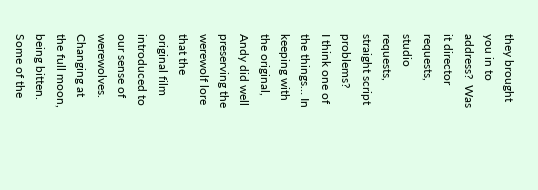they brought you in to address?  Was it director requests, studio requests, straight script problems?
I think one of the things… In keeping with the original, Andy did well preserving the werewolf lore that the original film introduced to our sense of werewolves.  Changing at the full moon, being bitten.  Some of the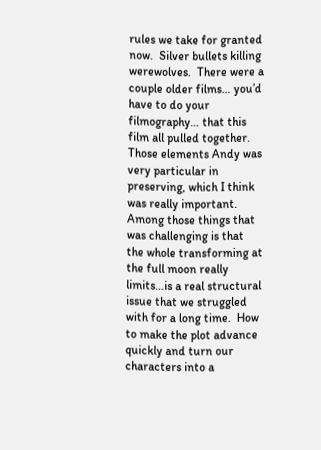rules we take for granted now.  Silver bullets killing werewolves.  There were a couple older films… you’d have to do your filmography… that this film all pulled together.  Those elements Andy was very particular in preserving, which I think was really important.
Among those things that was challenging is that the whole transforming at the full moon really limits…is a real structural issue that we struggled with for a long time.  How to make the plot advance quickly and turn our characters into a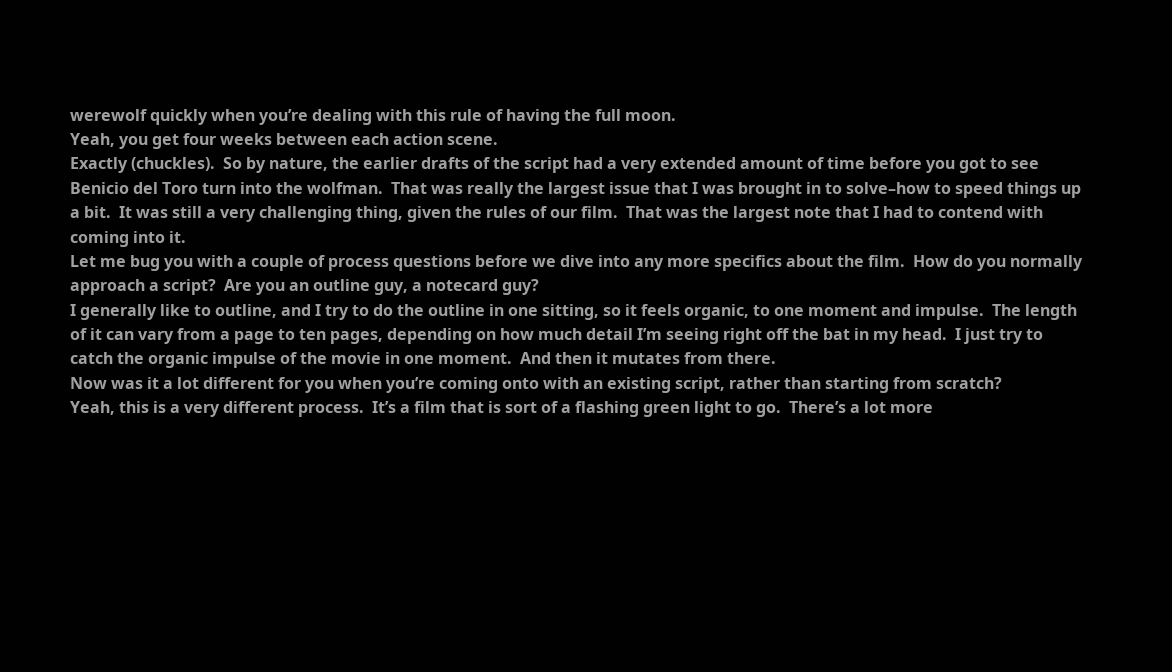werewolf quickly when you’re dealing with this rule of having the full moon.
Yeah, you get four weeks between each action scene.
Exactly (chuckles).  So by nature, the earlier drafts of the script had a very extended amount of time before you got to see Benicio del Toro turn into the wolfman.  That was really the largest issue that I was brought in to solve–how to speed things up a bit.  It was still a very challenging thing, given the rules of our film.  That was the largest note that I had to contend with coming into it.
Let me bug you with a couple of process questions before we dive into any more specifics about the film.  How do you normally approach a script?  Are you an outline guy, a notecard guy?
I generally like to outline, and I try to do the outline in one sitting, so it feels organic, to one moment and impulse.  The length of it can vary from a page to ten pages, depending on how much detail I’m seeing right off the bat in my head.  I just try to catch the organic impulse of the movie in one moment.  And then it mutates from there.
Now was it a lot different for you when you’re coming onto with an existing script, rather than starting from scratch?
Yeah, this is a very different process.  It’s a film that is sort of a flashing green light to go.  There’s a lot more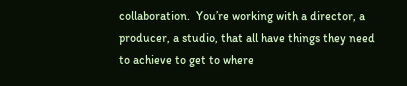collaboration.  You’re working with a director, a producer, a studio, that all have things they need to achieve to get to where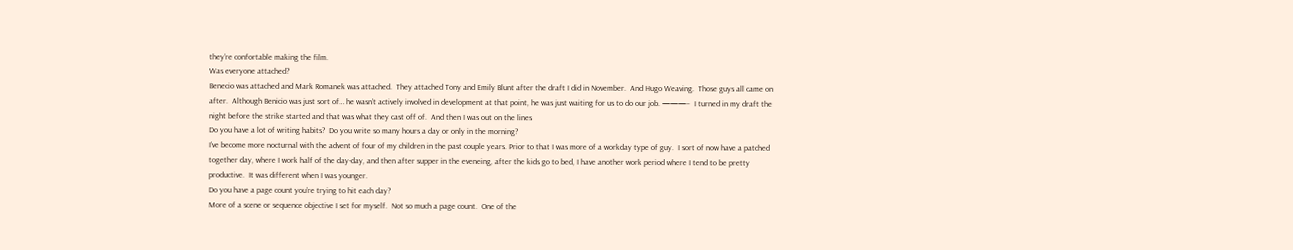they’re confortable making the film.
Was everyone attached?
Benecio was attached and Mark Romanek was attached.  They attached Tony and Emily Blunt after the draft I did in November.  And Hugo Weaving.  Those guys all came on after.  Although Benicio was just sort of… he wasn’t actively involved in development at that point, he was just waiting for us to do our job. ———–  I turned in my draft the night before the strike started and that was what they cast off of.  And then I was out on the lines
Do you have a lot of writing habits?  Do you write so many hours a day or only in the morning?
I’ve become more nocturnal with the advent of four of my children in the past couple years. Prior to that I was more of a workday type of guy.  I sort of now have a patched together day, where I work half of the day-day, and then after supper in the eveneing, after the kids go to bed, I have another work period where I tend to be pretty productive.  It was different when I was younger.
Do you have a page count you’re trying to hit each day?
More of a scene or sequence objective I set for myself.  Not so much a page count.  One of the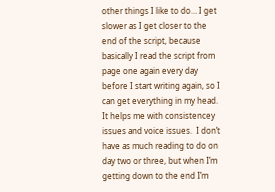other things I like to do… I get slower as I get closer to the end of the script, because basically I read the script from page one again every day before I start writing again, so I can get everything in my head. It helps me with consistencey issues and voice issues.  I don’t have as much reading to do on day two or three, but when I’m getting down to the end I’m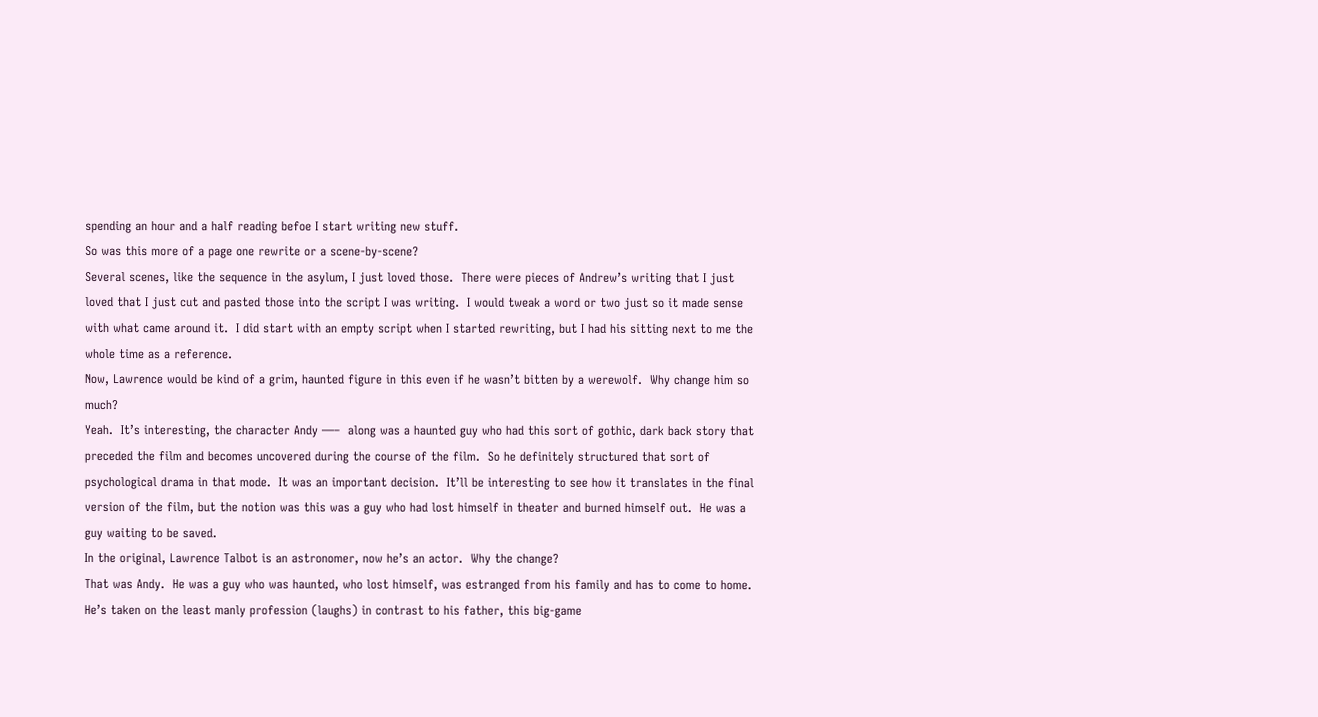spending an hour and a half reading befoe I start writing new stuff.
So was this more of a page one rewrite or a scene-by-scene?
Several scenes, like the sequence in the asylum, I just loved those.  There were pieces of Andrew’s writing that I just loved that I just cut and pasted those into the script I was writing.  I would tweak a word or two just so it made sense with what came around it.  I did start with an empty script when I started rewriting, but I had his sitting next to me the whole time as a reference.
Now, Lawrence would be kind of a grim, haunted figure in this even if he wasn’t bitten by a werewolf.  Why change him so much?
Yeah.  It’s interesting, the character Andy —–  along was a haunted guy who had this sort of gothic, dark back story that preceded the film and becomes uncovered during the course of the film.  So he definitely structured that sort of psychological drama in that mode.  It was an important decision.  It’ll be interesting to see how it translates in the final version of the film, but the notion was this was a guy who had lost himself in theater and burned himself out.  He was a guy waiting to be saved.
In the original, Lawrence Talbot is an astronomer, now he’s an actor.  Why the change?
That was Andy.  He was a guy who was haunted, who lost himself, was estranged from his family and has to come to home.  He’s taken on the least manly profession (laughs) in contrast to his father, this big-game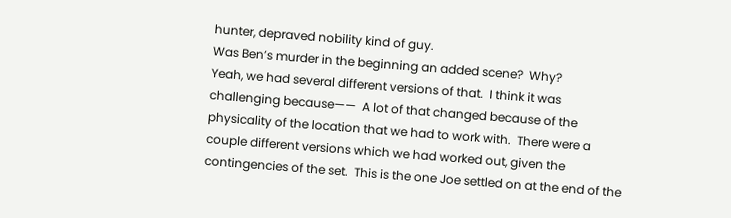hunter, depraved nobility kind of guy.
Was Ben’s murder in the beginning an added scene?  Why?
Yeah, we had several different versions of that.  I think it was challenging because——  A lot of that changed because of the physicality of the location that we had to work with.  There were a couple different versions which we had worked out, given the contingencies of the set.  This is the one Joe settled on at the end of the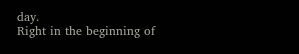day.
Right in the beginning of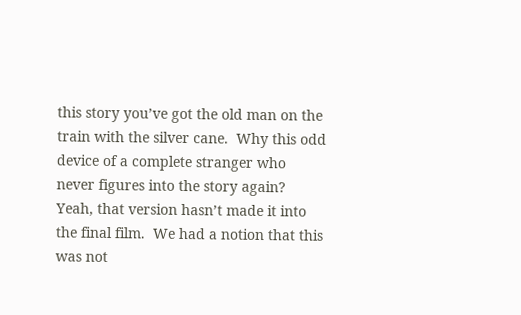this story you’ve got the old man on the train with the silver cane.  Why this odd device of a complete stranger who never figures into the story again?
Yeah, that version hasn’t made it into the final film.  We had a notion that this was not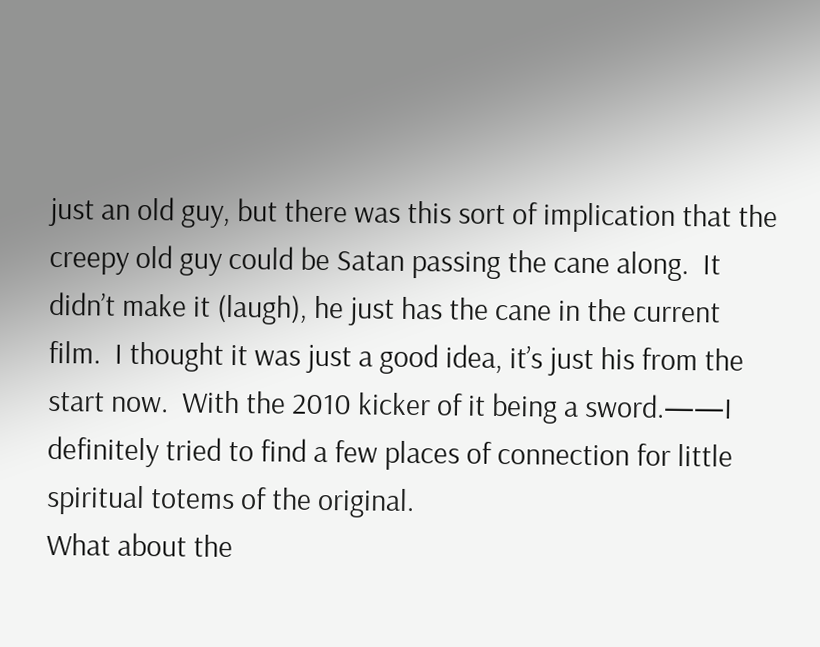just an old guy, but there was this sort of implication that the creepy old guy could be Satan passing the cane along.  It didn’t make it (laugh), he just has the cane in the current film.  I thought it was just a good idea, it’s just his from the start now.  With the 2010 kicker of it being a sword.——I definitely tried to find a few places of connection for little spiritual totems of the original.
What about the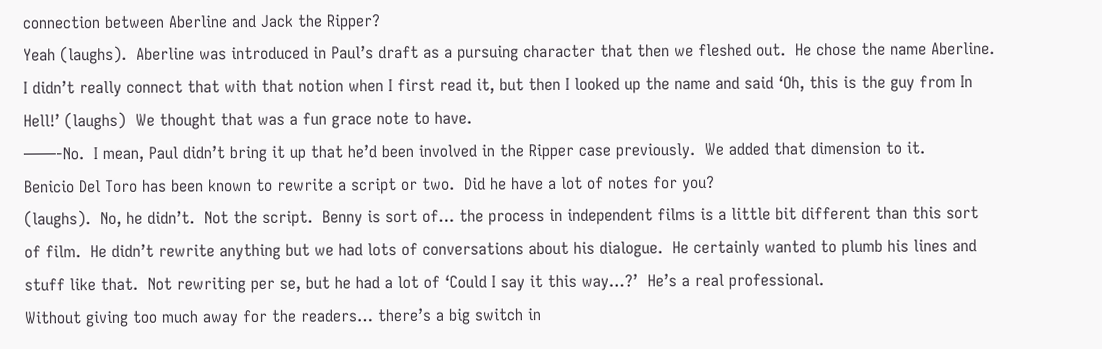connection between Aberline and Jack the Ripper?
Yeah (laughs).  Aberline was introduced in Paul’s draft as a pursuing character that then we fleshed out.  He chose the name Aberline.  I didn’t really connect that with that notion when I first read it, but then I looked up the name and said ‘Oh, this is the guy from In Hell!’ (laughs)  We thought that was a fun grace note to have.
——-No.  I mean, Paul didn’t bring it up that he’d been involved in the Ripper case previously.  We added that dimension to it.
Benicio Del Toro has been known to rewrite a script or two.  Did he have a lot of notes for you?
(laughs).  No, he didn’t.  Not the script.  Benny is sort of… the process in independent films is a little bit different than this sort of film.  He didn’t rewrite anything but we had lots of conversations about his dialogue.  He certainly wanted to plumb his lines and stuff like that.  Not rewriting per se, but he had a lot of ‘Could I say it this way…?’  He’s a real professional.
Without giving too much away for the readers… there’s a big switch in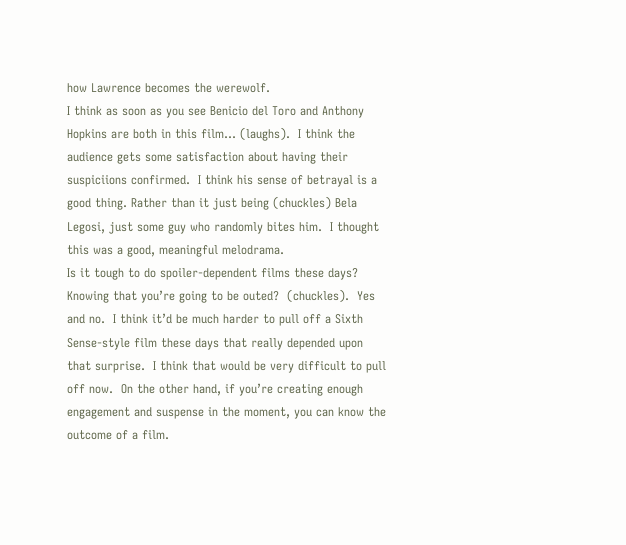how Lawrence becomes the werewolf.
I think as soon as you see Benicio del Toro and Anthony Hopkins are both in this film… (laughs).  I think the audience gets some satisfaction about having their suspiciions confirmed.  I think his sense of betrayal is a good thing. Rather than it just being (chuckles) Bela Legosi, just some guy who randomly bites him.  I thought this was a good, meaningful melodrama.
Is it tough to do spoiler-dependent films these days?
Knowing that you’re going to be outed?  (chuckles).  Yes and no.  I think it’d be much harder to pull off a Sixth Sense-style film these days that really depended upon that surprise.  I think that would be very difficult to pull off now.  On the other hand, if you’re creating enough engagement and suspense in the moment, you can know the outcome of a film.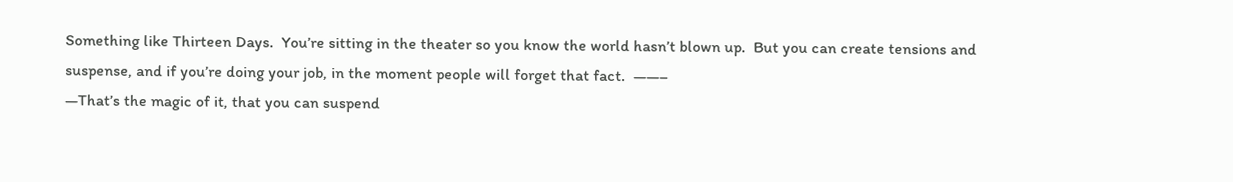Something like Thirteen Days.  You’re sitting in the theater so you know the world hasn’t blown up.  But you can create tensions and suspense, and if you’re doing your job, in the moment people will forget that fact.  ——–
—That’s the magic of it, that you can suspend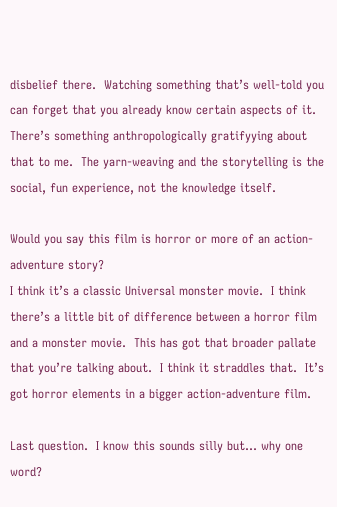disbelief there.  Watching something that’s well-told you can forget that you already know certain aspects of it.  There’s something anthropologically gratifyying about that to me.  The yarn-weaving and the storytelling is the social, fun experience, not the knowledge itself.

Would you say this film is horror or more of an action-adventure story?
I think it’s a classic Universal monster movie.  I think there’s a little bit of difference between a horror film and a monster movie.  This has got that broader pallate that you’re talking about.  I think it straddles that.  It’s got horror elements in a bigger action-adventure film.

Last question.  I know this sounds silly but… why one word?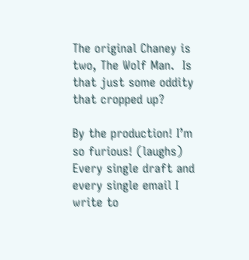The original Chaney is two, The Wolf Man.  Is that just some oddity that cropped up?

By the production! I’m so furious! (laughs)  Every single draft and every single email I write to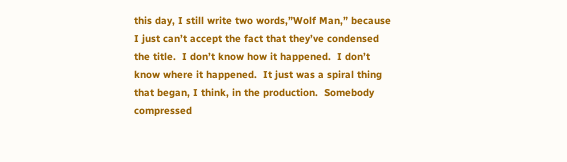this day, I still write two words,”Wolf Man,” because I just can’t accept the fact that they’ve condensed the title.  I don’t know how it happened.  I don’t know where it happened.  It just was a spiral thing that began, I think, in the production.  Somebody compressed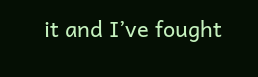it and I’ve fought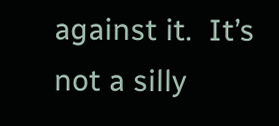against it.  It’s not a silly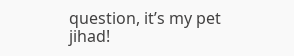question, it’s my pet jihad!